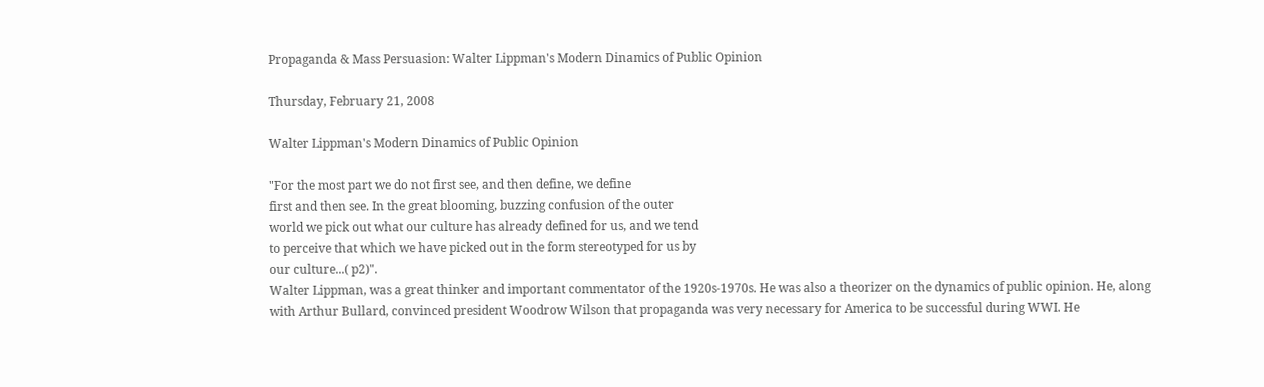Propaganda & Mass Persuasion: Walter Lippman's Modern Dinamics of Public Opinion

Thursday, February 21, 2008

Walter Lippman's Modern Dinamics of Public Opinion

"For the most part we do not first see, and then define, we define
first and then see. In the great blooming, buzzing confusion of the outer
world we pick out what our culture has already defined for us, and we tend
to perceive that which we have picked out in the form stereotyped for us by
our culture...( p2)".
Walter Lippman, was a great thinker and important commentator of the 1920s-1970s. He was also a theorizer on the dynamics of public opinion. He, along with Arthur Bullard, convinced president Woodrow Wilson that propaganda was very necessary for America to be successful during WWI. He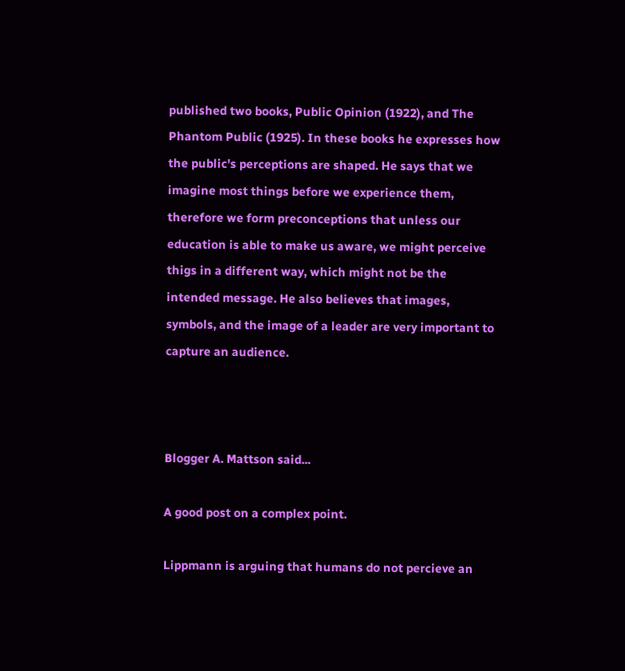published two books, Public Opinion (1922), and The Phantom Public (1925). In these books he expresses how the public's perceptions are shaped. He says that we imagine most things before we experience them, therefore we form preconceptions that unless our education is able to make us aware, we might perceive thigs in a different way, which might not be the intended message. He also believes that images, symbols, and the image of a leader are very important to capture an audience.



Blogger A. Mattson said...

A good post on a complex point.

Lippmann is arguing that humans do not percieve an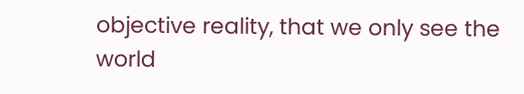objective reality, that we only see the world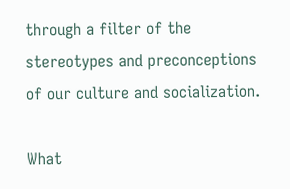through a filter of the stereotypes and preconceptions of our culture and socialization.

What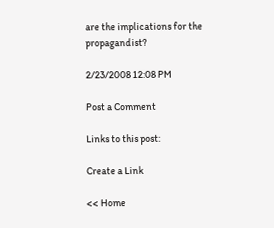are the implications for the propagandist?

2/23/2008 12:08 PM

Post a Comment

Links to this post:

Create a Link

<< Home